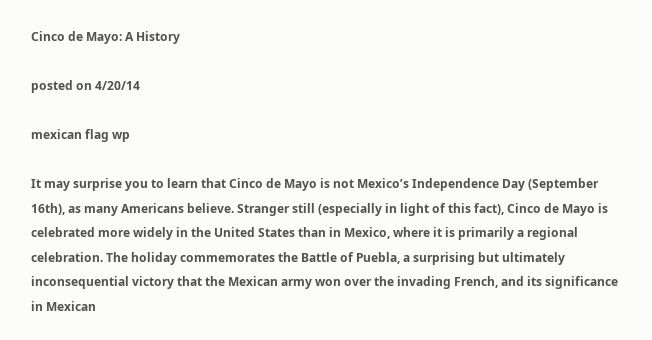Cinco de Mayo: A History

posted on 4/20/14

mexican flag wp

It may surprise you to learn that Cinco de Mayo is not Mexico’s Independence Day (September 16th), as many Americans believe. Stranger still (especially in light of this fact), Cinco de Mayo is celebrated more widely in the United States than in Mexico, where it is primarily a regional celebration. The holiday commemorates the Battle of Puebla, a surprising but ultimately inconsequential victory that the Mexican army won over the invading French, and its significance in Mexican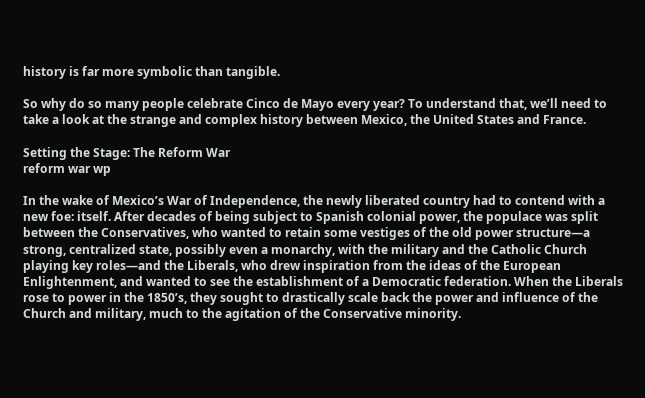history is far more symbolic than tangible.

So why do so many people celebrate Cinco de Mayo every year? To understand that, we’ll need to take a look at the strange and complex history between Mexico, the United States and France.

Setting the Stage: The Reform War
reform war wp

In the wake of Mexico’s War of Independence, the newly liberated country had to contend with a new foe: itself. After decades of being subject to Spanish colonial power, the populace was split between the Conservatives, who wanted to retain some vestiges of the old power structure—a strong, centralized state, possibly even a monarchy, with the military and the Catholic Church playing key roles—and the Liberals, who drew inspiration from the ideas of the European Enlightenment, and wanted to see the establishment of a Democratic federation. When the Liberals rose to power in the 1850’s, they sought to drastically scale back the power and influence of the Church and military, much to the agitation of the Conservative minority.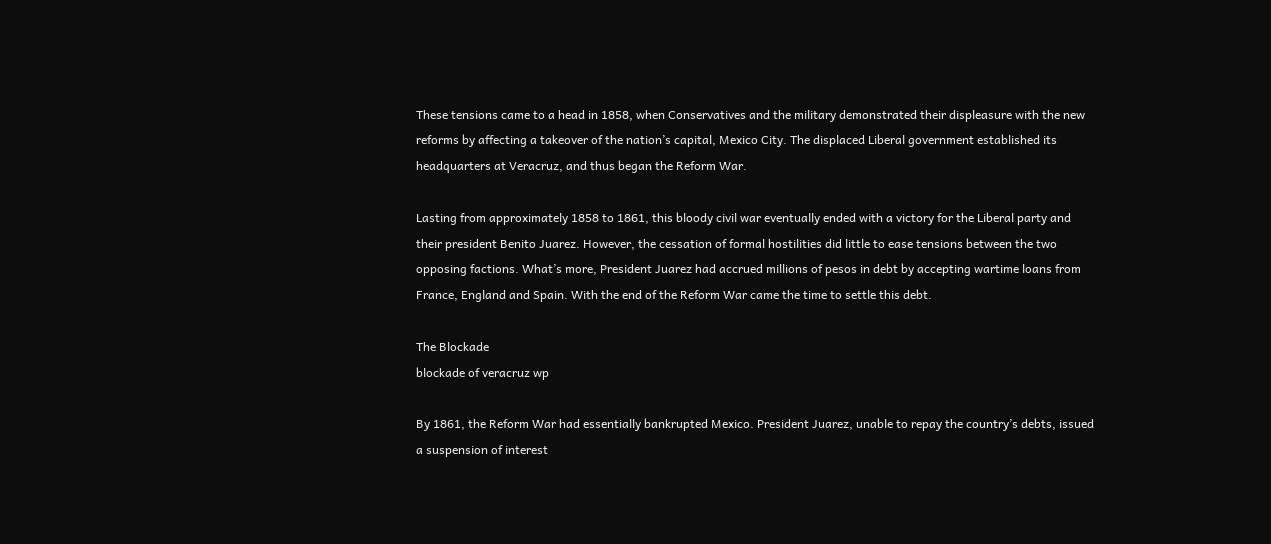These tensions came to a head in 1858, when Conservatives and the military demonstrated their displeasure with the new reforms by affecting a takeover of the nation’s capital, Mexico City. The displaced Liberal government established its headquarters at Veracruz, and thus began the Reform War.

Lasting from approximately 1858 to 1861, this bloody civil war eventually ended with a victory for the Liberal party and their president Benito Juarez. However, the cessation of formal hostilities did little to ease tensions between the two opposing factions. What’s more, President Juarez had accrued millions of pesos in debt by accepting wartime loans from France, England and Spain. With the end of the Reform War came the time to settle this debt.

The Blockade
blockade of veracruz wp

By 1861, the Reform War had essentially bankrupted Mexico. President Juarez, unable to repay the country’s debts, issued a suspension of interest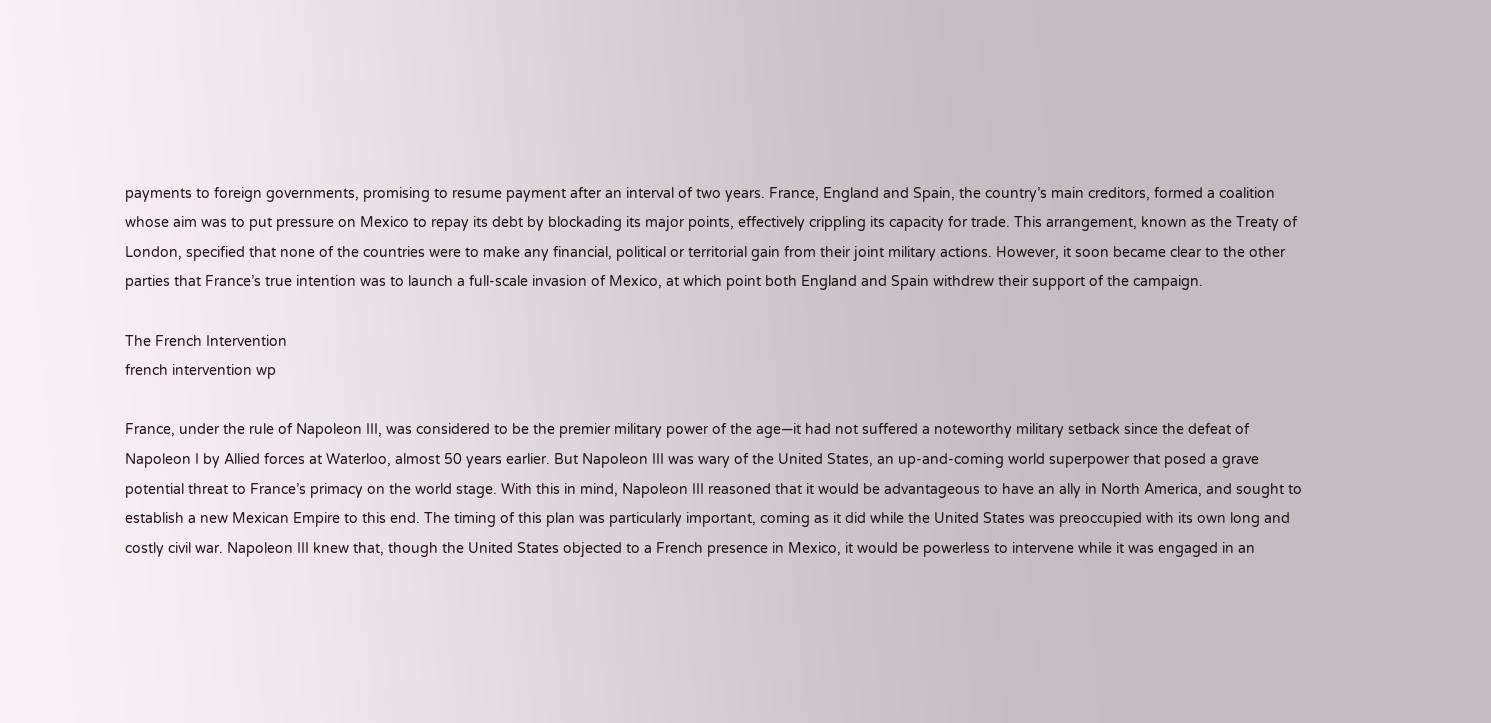payments to foreign governments, promising to resume payment after an interval of two years. France, England and Spain, the country’s main creditors, formed a coalition whose aim was to put pressure on Mexico to repay its debt by blockading its major points, effectively crippling its capacity for trade. This arrangement, known as the Treaty of London, specified that none of the countries were to make any financial, political or territorial gain from their joint military actions. However, it soon became clear to the other parties that France’s true intention was to launch a full-scale invasion of Mexico, at which point both England and Spain withdrew their support of the campaign.

The French Intervention
french intervention wp

France, under the rule of Napoleon III, was considered to be the premier military power of the age—it had not suffered a noteworthy military setback since the defeat of Napoleon I by Allied forces at Waterloo, almost 50 years earlier. But Napoleon III was wary of the United States, an up-and-coming world superpower that posed a grave potential threat to France’s primacy on the world stage. With this in mind, Napoleon III reasoned that it would be advantageous to have an ally in North America, and sought to establish a new Mexican Empire to this end. The timing of this plan was particularly important, coming as it did while the United States was preoccupied with its own long and costly civil war. Napoleon III knew that, though the United States objected to a French presence in Mexico, it would be powerless to intervene while it was engaged in an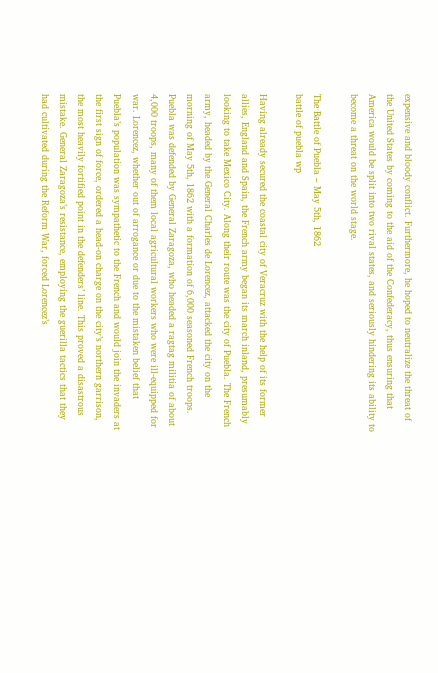expensive and bloody conflict. Furthermore, he hoped to neutralize the threat of the United States by coming to the aid of the Confederacy, thus ensuring that America would be split into two rival states, and seriously hindering its ability to become a threat on the world stage.

The Battle of Puebla – May 5th, 1862
battle of puebla wp

Having already secured the coastal city of Veracruz with the help of its former allies, England and Spain, the French army began its march inland, presumably looking to take Mexico City. Along their route was the city of Puebla. The French army, headed by the General Charles de Lorencez, attacked the city on the morning of May 5th, 1862 with a formation of 6,000 seasoned French troops. Puebla was defended by General Zaragoza, who headed a ragtag militia of about 4,000 troops, many of them local agricultural workers who were ill-equipped for war. Lorencez, whether out of arrogance or due to the mistaken belief that Puebla’s population was sympathetic to the French and would join the invaders at the first sign of force, ordered a head-on charge on the city’s northern garrison, the most heavily fortified point in the defenders’ line. This proved a disastrous mistake. General Zaragoza’s resistance, employing the guerilla tactics that they had cultivated during the Reform War, forced Lorencez’s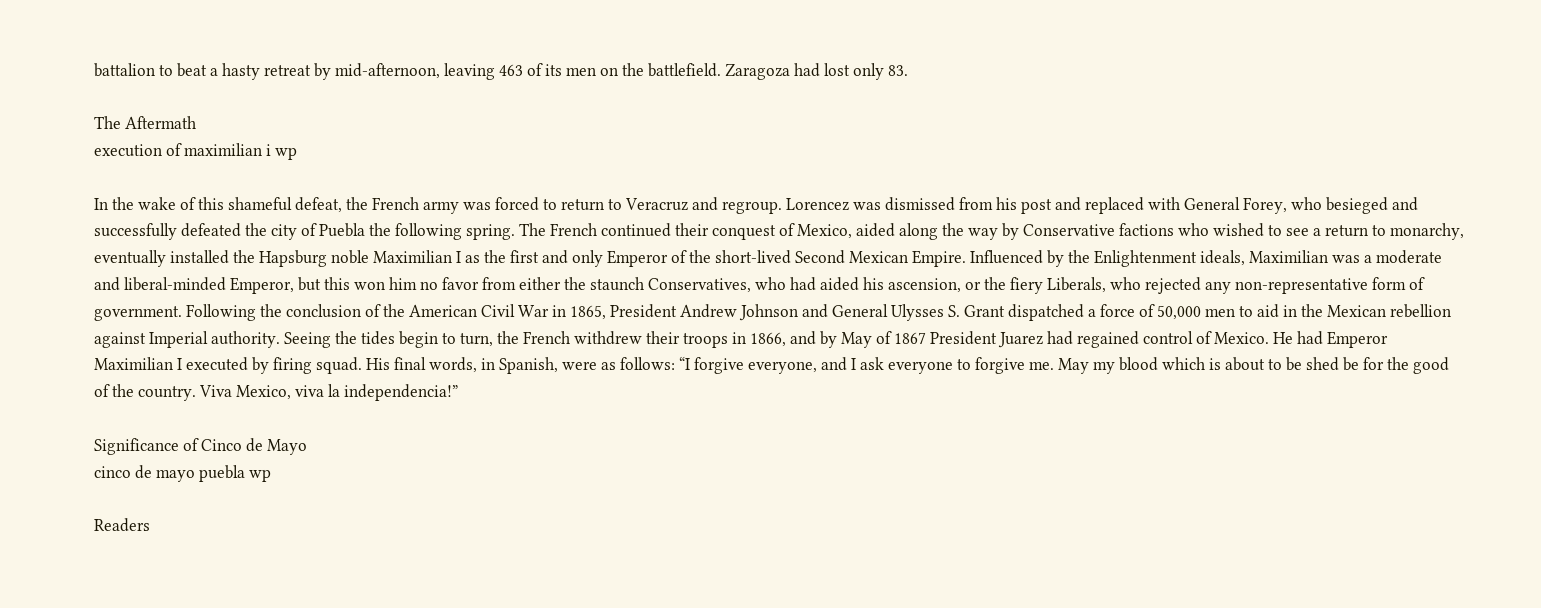battalion to beat a hasty retreat by mid-afternoon, leaving 463 of its men on the battlefield. Zaragoza had lost only 83.

The Aftermath
execution of maximilian i wp

In the wake of this shameful defeat, the French army was forced to return to Veracruz and regroup. Lorencez was dismissed from his post and replaced with General Forey, who besieged and successfully defeated the city of Puebla the following spring. The French continued their conquest of Mexico, aided along the way by Conservative factions who wished to see a return to monarchy, eventually installed the Hapsburg noble Maximilian I as the first and only Emperor of the short-lived Second Mexican Empire. Influenced by the Enlightenment ideals, Maximilian was a moderate and liberal-minded Emperor, but this won him no favor from either the staunch Conservatives, who had aided his ascension, or the fiery Liberals, who rejected any non-representative form of government. Following the conclusion of the American Civil War in 1865, President Andrew Johnson and General Ulysses S. Grant dispatched a force of 50,000 men to aid in the Mexican rebellion against Imperial authority. Seeing the tides begin to turn, the French withdrew their troops in 1866, and by May of 1867 President Juarez had regained control of Mexico. He had Emperor Maximilian I executed by firing squad. His final words, in Spanish, were as follows: “I forgive everyone, and I ask everyone to forgive me. May my blood which is about to be shed be for the good of the country. Viva Mexico, viva la independencia!”

Significance of Cinco de Mayo
cinco de mayo puebla wp

Readers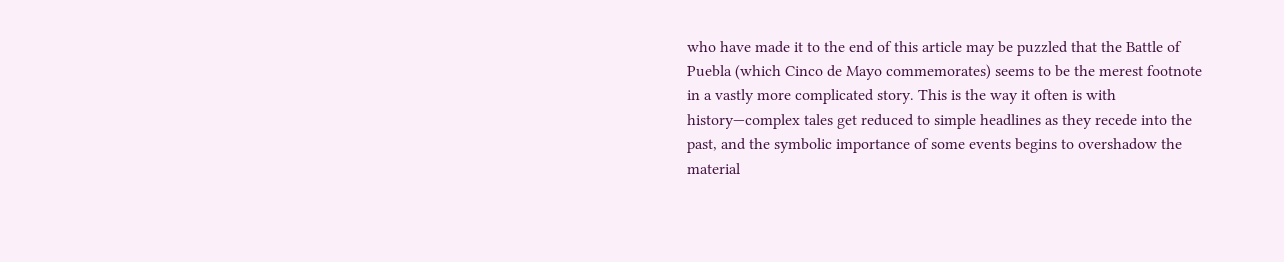who have made it to the end of this article may be puzzled that the Battle of Puebla (which Cinco de Mayo commemorates) seems to be the merest footnote in a vastly more complicated story. This is the way it often is with history—complex tales get reduced to simple headlines as they recede into the past, and the symbolic importance of some events begins to overshadow the material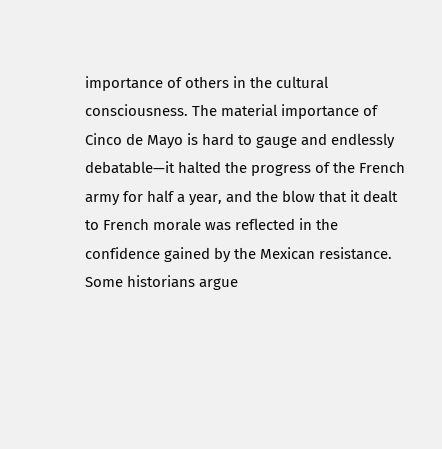importance of others in the cultural consciousness. The material importance of Cinco de Mayo is hard to gauge and endlessly debatable—it halted the progress of the French army for half a year, and the blow that it dealt to French morale was reflected in the confidence gained by the Mexican resistance. Some historians argue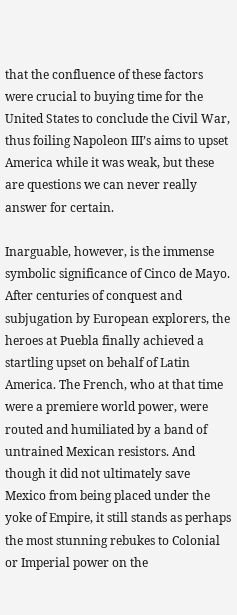that the confluence of these factors were crucial to buying time for the United States to conclude the Civil War, thus foiling Napoleon III’s aims to upset America while it was weak, but these are questions we can never really answer for certain.

Inarguable, however, is the immense symbolic significance of Cinco de Mayo. After centuries of conquest and subjugation by European explorers, the heroes at Puebla finally achieved a startling upset on behalf of Latin America. The French, who at that time were a premiere world power, were routed and humiliated by a band of untrained Mexican resistors. And though it did not ultimately save Mexico from being placed under the yoke of Empire, it still stands as perhaps the most stunning rebukes to Colonial or Imperial power on the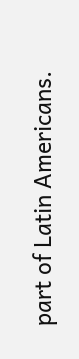part of Latin Americans.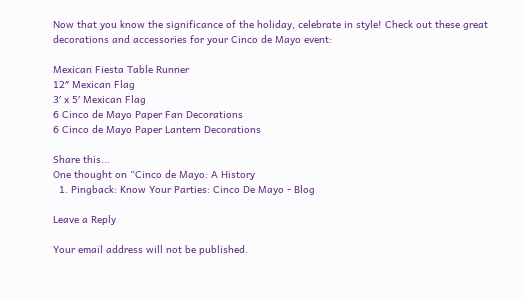Now that you know the significance of the holiday, celebrate in style! Check out these great decorations and accessories for your Cinco de Mayo event:

Mexican Fiesta Table Runner
12″ Mexican Flag
3′ x 5′ Mexican Flag
6 Cinco de Mayo Paper Fan Decorations
6 Cinco de Mayo Paper Lantern Decorations

Share this...
One thought on “Cinco de Mayo: A History
  1. Pingback: Know Your Parties: Cinco De Mayo - Blog

Leave a Reply

Your email address will not be published.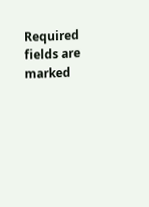Required fields are marked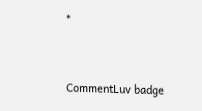*


CommentLuv badge